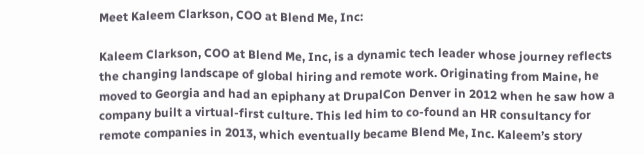Meet Kaleem Clarkson, COO at Blend Me, Inc:

Kaleem Clarkson, COO at Blend Me, Inc, is a dynamic tech leader whose journey reflects the changing landscape of global hiring and remote work. Originating from Maine, he moved to Georgia and had an epiphany at DrupalCon Denver in 2012 when he saw how a company built a virtual-first culture. This led him to co-found an HR consultancy for remote companies in 2013, which eventually became Blend Me, Inc. Kaleem’s story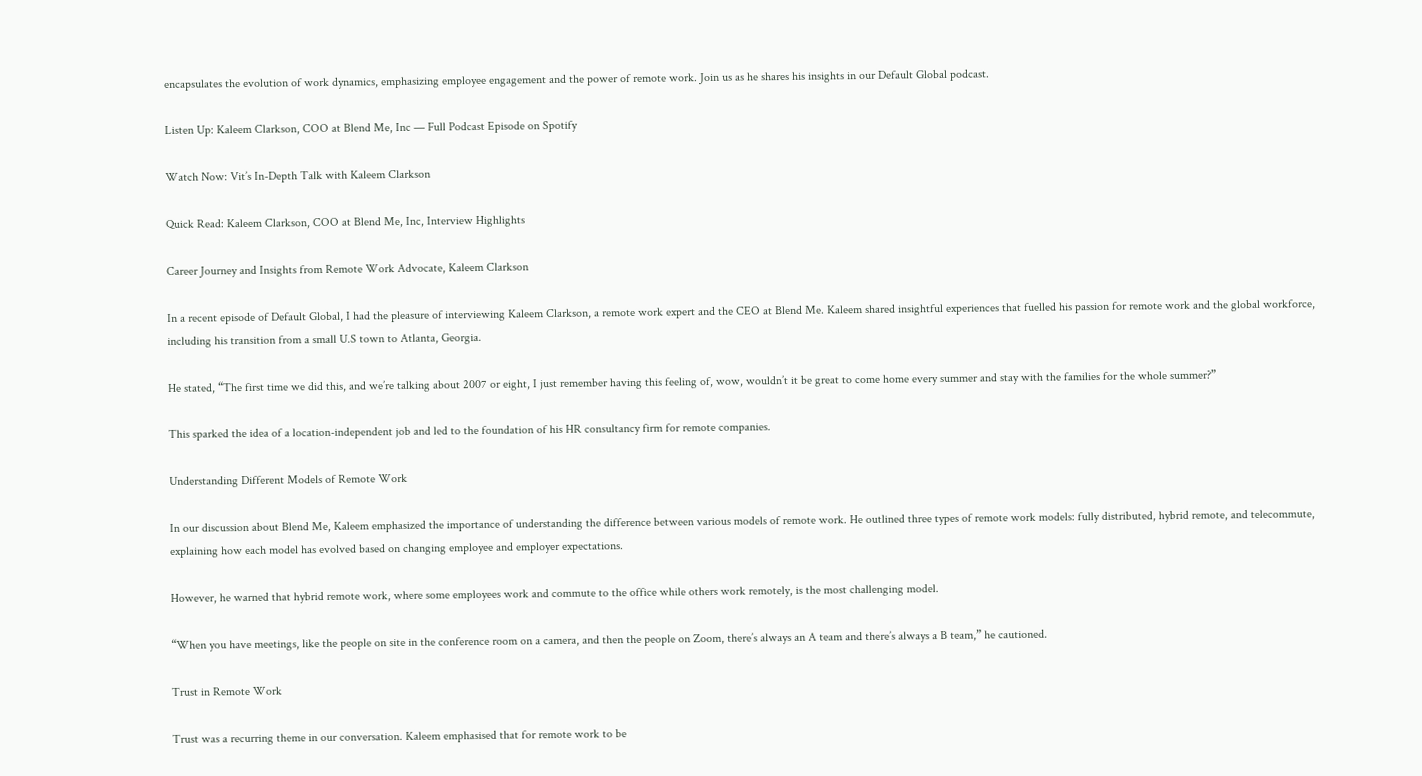encapsulates the evolution of work dynamics, emphasizing employee engagement and the power of remote work. Join us as he shares his insights in our Default Global podcast.

Listen Up: Kaleem Clarkson, COO at Blend Me, Inc — Full Podcast Episode on Spotify

Watch Now: Vit’s In-Depth Talk with Kaleem Clarkson

Quick Read: Kaleem Clarkson, COO at Blend Me, Inc, Interview Highlights

Career Journey and Insights from Remote Work Advocate, Kaleem Clarkson

In a recent episode of Default Global, I had the pleasure of interviewing Kaleem Clarkson, a remote work expert and the CEO at Blend Me. Kaleem shared insightful experiences that fuelled his passion for remote work and the global workforce, including his transition from a small U.S town to Atlanta, Georgia.

He stated, “The first time we did this, and we’re talking about 2007 or eight, I just remember having this feeling of, wow, wouldn’t it be great to come home every summer and stay with the families for the whole summer?”

This sparked the idea of a location-independent job and led to the foundation of his HR consultancy firm for remote companies.

Understanding Different Models of Remote Work

In our discussion about Blend Me, Kaleem emphasized the importance of understanding the difference between various models of remote work. He outlined three types of remote work models: fully distributed, hybrid remote, and telecommute, explaining how each model has evolved based on changing employee and employer expectations.

However, he warned that hybrid remote work, where some employees work and commute to the office while others work remotely, is the most challenging model.

“When you have meetings, like the people on site in the conference room on a camera, and then the people on Zoom, there’s always an A team and there’s always a B team,” he cautioned.

Trust in Remote Work

Trust was a recurring theme in our conversation. Kaleem emphasised that for remote work to be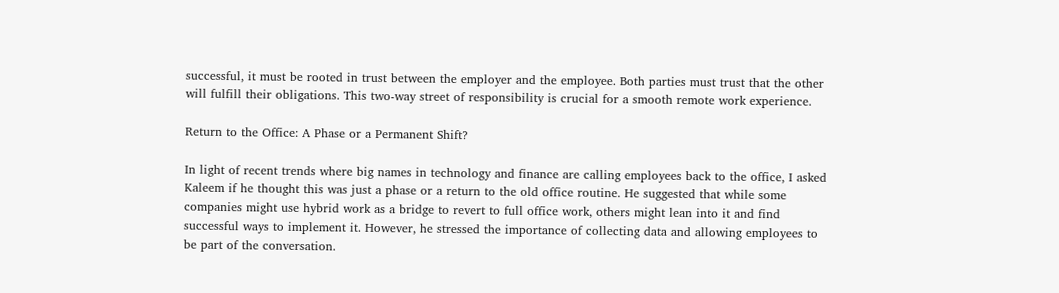successful, it must be rooted in trust between the employer and the employee. Both parties must trust that the other will fulfill their obligations. This two-way street of responsibility is crucial for a smooth remote work experience.

Return to the Office: A Phase or a Permanent Shift?

In light of recent trends where big names in technology and finance are calling employees back to the office, I asked Kaleem if he thought this was just a phase or a return to the old office routine. He suggested that while some companies might use hybrid work as a bridge to revert to full office work, others might lean into it and find successful ways to implement it. However, he stressed the importance of collecting data and allowing employees to be part of the conversation.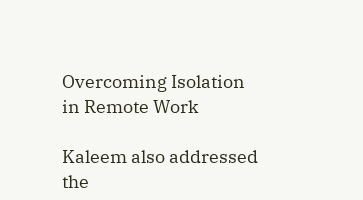Overcoming Isolation in Remote Work

Kaleem also addressed the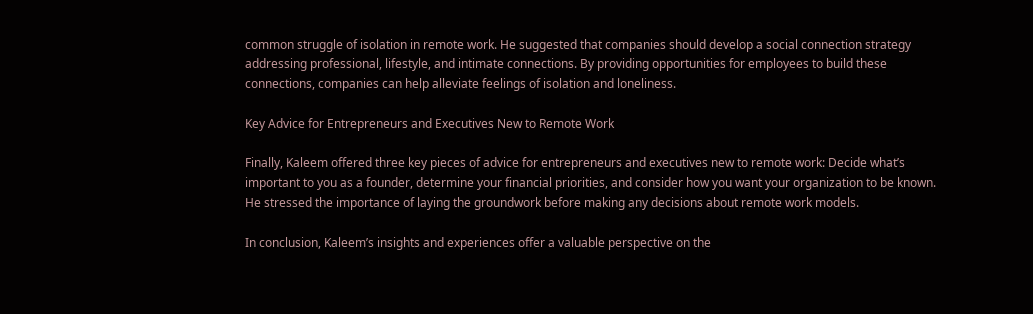common struggle of isolation in remote work. He suggested that companies should develop a social connection strategy addressing professional, lifestyle, and intimate connections. By providing opportunities for employees to build these connections, companies can help alleviate feelings of isolation and loneliness.

Key Advice for Entrepreneurs and Executives New to Remote Work

Finally, Kaleem offered three key pieces of advice for entrepreneurs and executives new to remote work: Decide what’s important to you as a founder, determine your financial priorities, and consider how you want your organization to be known. He stressed the importance of laying the groundwork before making any decisions about remote work models.

In conclusion, Kaleem’s insights and experiences offer a valuable perspective on the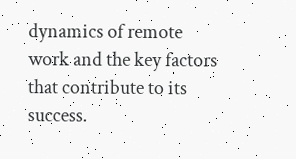dynamics of remote work and the key factors that contribute to its success.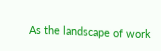As the landscape of work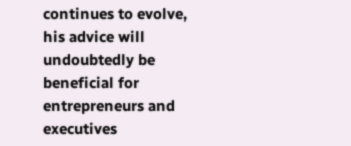continues to evolve, his advice will undoubtedly be beneficial for entrepreneurs and executives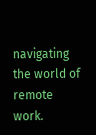navigating the world of remote work.